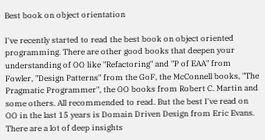Best book on object orientation

I've recently started to read the best book on object oriented programming. There are other good books that deepen your understanding of OO like "Refactoring" and "P of EAA" from Fowler, "Design Patterns" from the GoF, the McConnell books, "The Pragmatic Programmer", the OO books from Robert C. Martin and some others. All recommended to read. But the best I've read on OO in the last 15 years is Domain Driven Design from Eric Evans. There are a lot of deep insights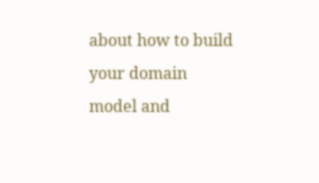about how to build your domain model and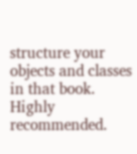structure your objects and classes in that book. Highly recommended.